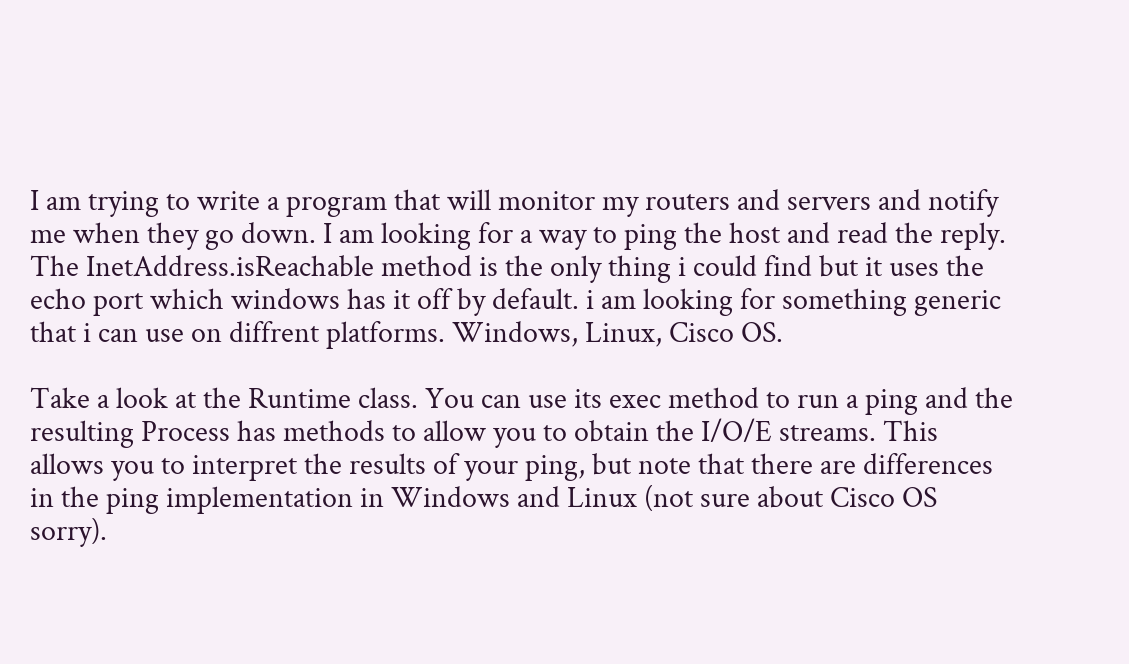I am trying to write a program that will monitor my routers and servers and notify me when they go down. I am looking for a way to ping the host and read the reply. The InetAddress.isReachable method is the only thing i could find but it uses the echo port which windows has it off by default. i am looking for something generic that i can use on diffrent platforms. Windows, Linux, Cisco OS.

Take a look at the Runtime class. You can use its exec method to run a ping and the resulting Process has methods to allow you to obtain the I/O/E streams. This allows you to interpret the results of your ping, but note that there are differences in the ping implementation in Windows and Linux (not sure about Cisco OS sorry).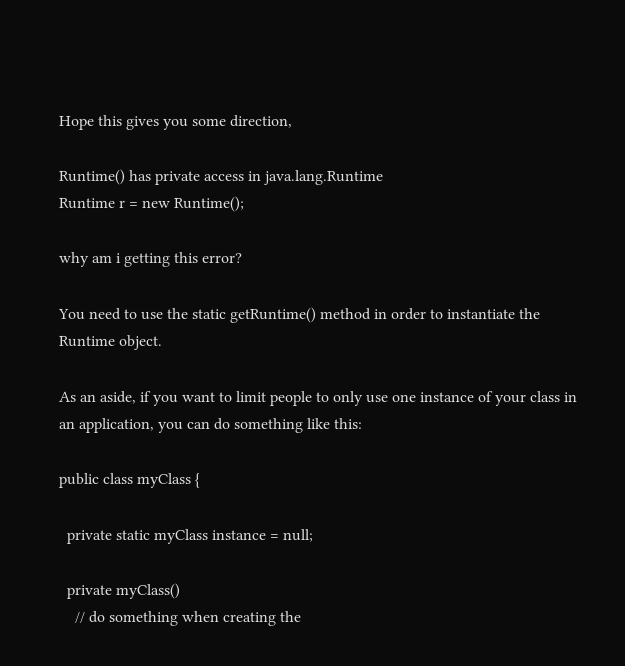Hope this gives you some direction,

Runtime() has private access in java.lang.Runtime
Runtime r = new Runtime();

why am i getting this error?

You need to use the static getRuntime() method in order to instantiate the Runtime object.

As an aside, if you want to limit people to only use one instance of your class in an application, you can do something like this:

public class myClass {

  private static myClass instance = null;

  private myClass()
    // do something when creating the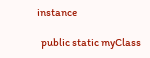instance

  public static myClass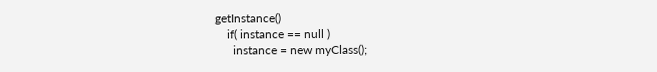getInstance()
    if( instance == null )
      instance = new myClass();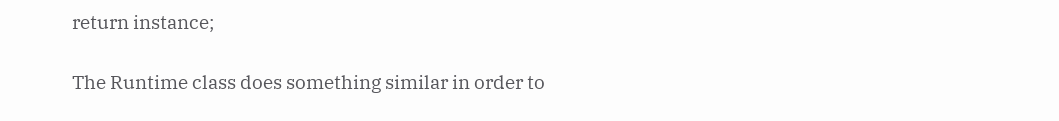return instance;

The Runtime class does something similar in order to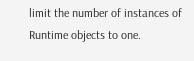limit the number of instances of Runtime objects to one.